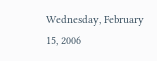Wednesday, February 15, 2006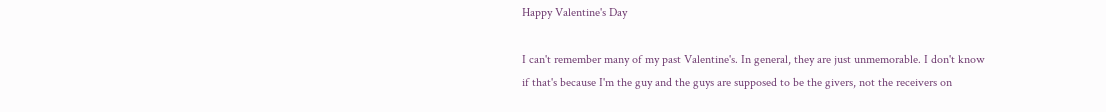Happy Valentine's Day

I can't remember many of my past Valentine's. In general, they are just unmemorable. I don't know if that's because I'm the guy and the guys are supposed to be the givers, not the receivers on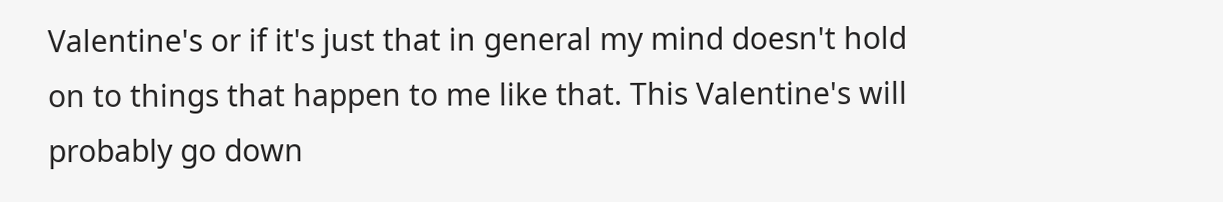Valentine's or if it's just that in general my mind doesn't hold on to things that happen to me like that. This Valentine's will probably go down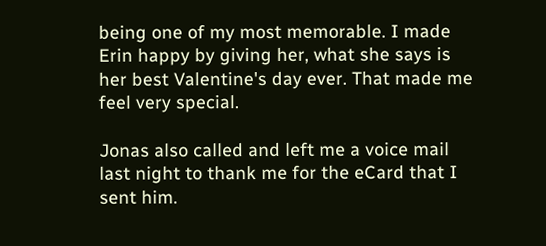being one of my most memorable. I made Erin happy by giving her, what she says is her best Valentine's day ever. That made me feel very special.

Jonas also called and left me a voice mail last night to thank me for the eCard that I sent him.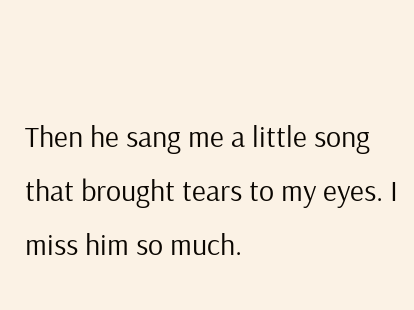Then he sang me a little song that brought tears to my eyes. I miss him so much.